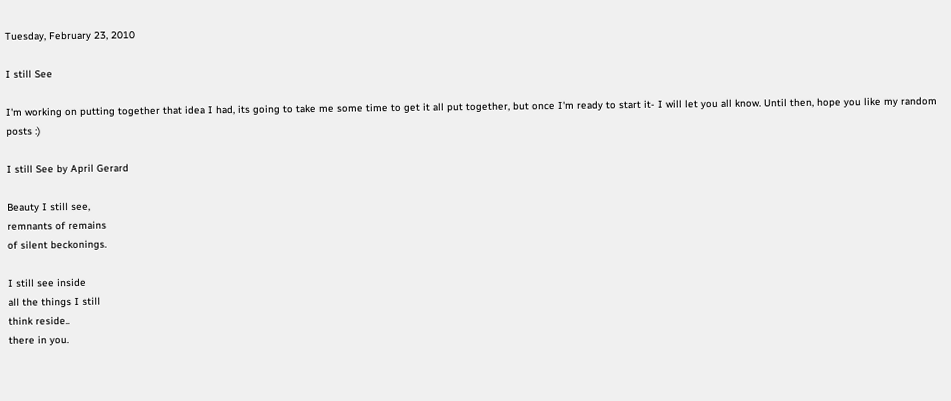Tuesday, February 23, 2010

I still See

I'm working on putting together that idea I had, its going to take me some time to get it all put together, but once I'm ready to start it- I will let you all know. Until then, hope you like my random posts :)

I still See by April Gerard

Beauty I still see,
remnants of remains
of silent beckonings.

I still see inside
all the things I still
think reside..
there in you.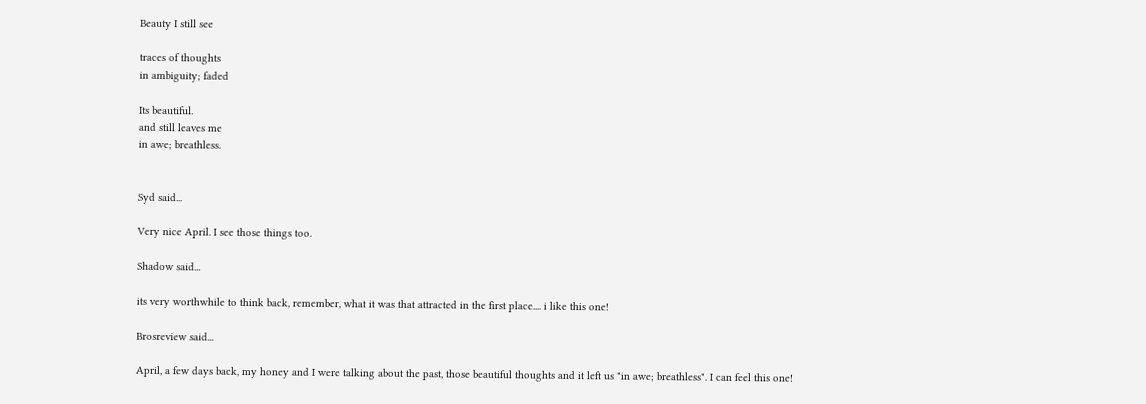Beauty I still see

traces of thoughts
in ambiguity; faded

Its beautiful.
and still leaves me
in awe; breathless.


Syd said...

Very nice April. I see those things too.

Shadow said...

its very worthwhile to think back, remember, what it was that attracted in the first place.... i like this one!

Brosreview said...

April, a few days back, my honey and I were talking about the past, those beautiful thoughts and it left us "in awe; breathless". I can feel this one!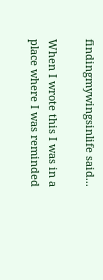findingmywingsinlife said...

When I wrote this I was in a place where I was reminded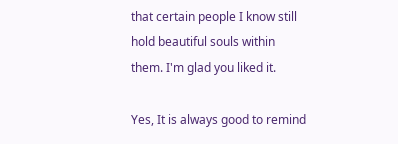that certain people I know still hold beautiful souls within them. I'm glad you liked it.

Yes, It is always good to remind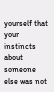yourself that your instincts about someone else was not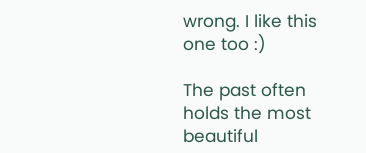wrong. I like this one too :)

The past often holds the most beautiful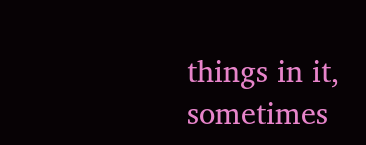things in it, sometimes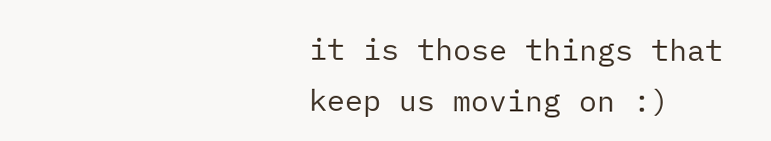it is those things that keep us moving on :)